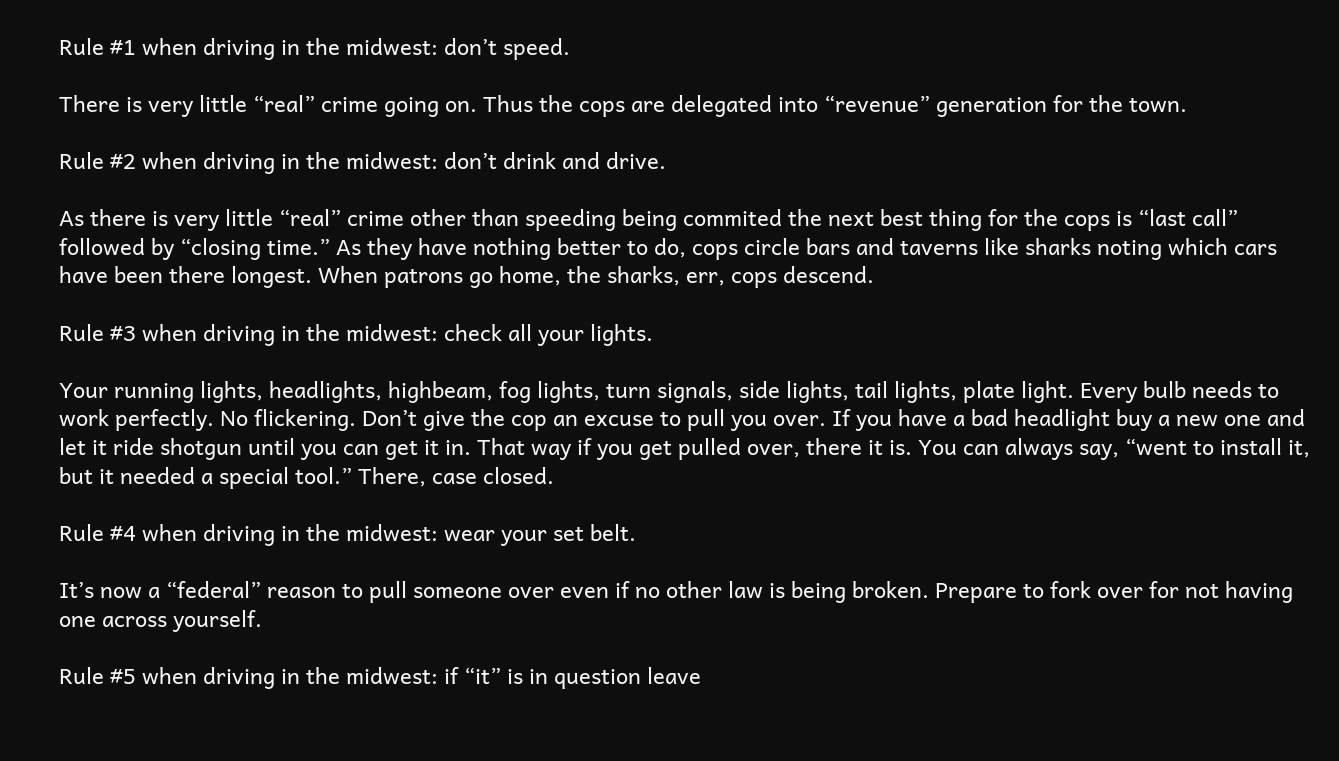Rule #1 when driving in the midwest: don’t speed.

There is very little “real” crime going on. Thus the cops are delegated into “revenue” generation for the town.

Rule #2 when driving in the midwest: don’t drink and drive.

As there is very little “real” crime other than speeding being commited the next best thing for the cops is “last call” followed by “closing time.” As they have nothing better to do, cops circle bars and taverns like sharks noting which cars have been there longest. When patrons go home, the sharks, err, cops descend.

Rule #3 when driving in the midwest: check all your lights.

Your running lights, headlights, highbeam, fog lights, turn signals, side lights, tail lights, plate light. Every bulb needs to work perfectly. No flickering. Don’t give the cop an excuse to pull you over. If you have a bad headlight buy a new one and let it ride shotgun until you can get it in. That way if you get pulled over, there it is. You can always say, “went to install it, but it needed a special tool.” There, case closed.

Rule #4 when driving in the midwest: wear your set belt.

It’s now a “federal” reason to pull someone over even if no other law is being broken. Prepare to fork over for not having one across yourself.

Rule #5 when driving in the midwest: if “it” is in question leave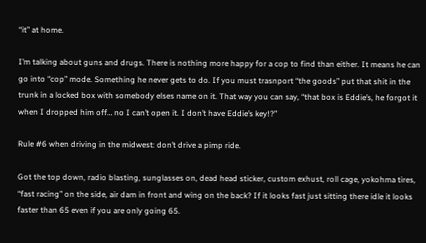“it” at home.

I’m talking about guns and drugs. There is nothing more happy for a cop to find than either. It means he can go into “cop” mode. Something he never gets to do. If you must trasnport “the goods” put that shit in the trunk in a locked box with somebody elses name on it. That way you can say, “that box is Eddie’s, he forgot it when I dropped him off… no I can’t open it. I don’t have Eddie’s key!?”

Rule #6 when driving in the midwest: don’t drive a pimp ride.

Got the top down, radio blasting, sunglasses on, dead head sticker, custom exhust, roll cage, yokohma tires, “fast racing” on the side, air dam in front and wing on the back? If it looks fast just sitting there idle it looks faster than 65 even if you are only going 65.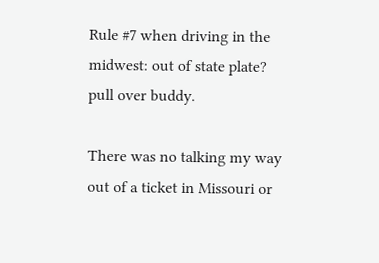Rule #7 when driving in the midwest: out of state plate? pull over buddy.

There was no talking my way out of a ticket in Missouri or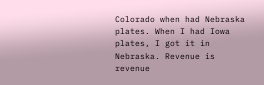Colorado when had Nebraska plates. When I had Iowa plates, I got it in Nebraska. Revenue is revenue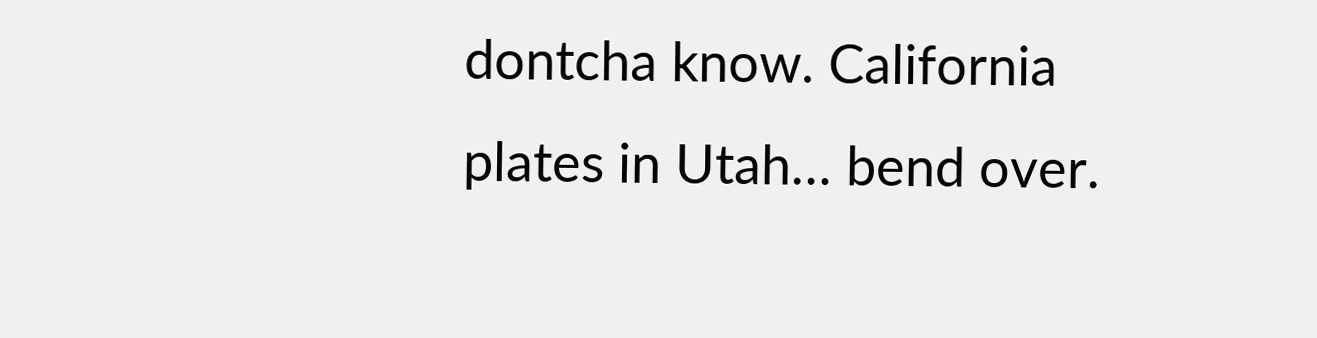dontcha know. California plates in Utah… bend over.